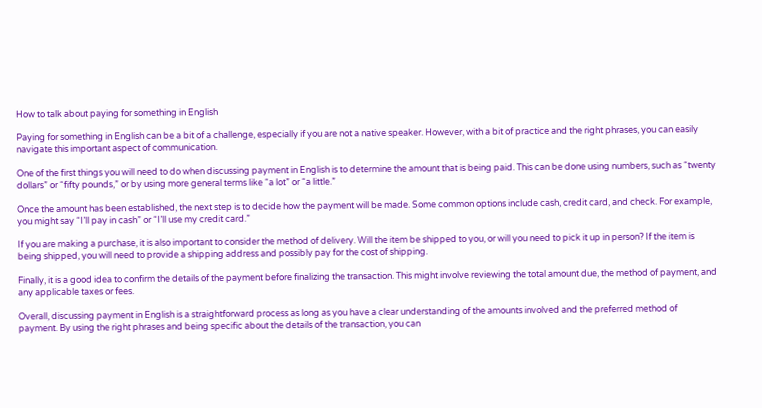How to talk about paying for something in English

Paying for something in English can be a bit of a challenge, especially if you are not a native speaker. However, with a bit of practice and the right phrases, you can easily navigate this important aspect of communication.

One of the first things you will need to do when discussing payment in English is to determine the amount that is being paid. This can be done using numbers, such as “twenty dollars” or “fifty pounds,” or by using more general terms like “a lot” or “a little.”

Once the amount has been established, the next step is to decide how the payment will be made. Some common options include cash, credit card, and check. For example, you might say “I’ll pay in cash” or “I’ll use my credit card.”

If you are making a purchase, it is also important to consider the method of delivery. Will the item be shipped to you, or will you need to pick it up in person? If the item is being shipped, you will need to provide a shipping address and possibly pay for the cost of shipping.

Finally, it is a good idea to confirm the details of the payment before finalizing the transaction. This might involve reviewing the total amount due, the method of payment, and any applicable taxes or fees.

Overall, discussing payment in English is a straightforward process as long as you have a clear understanding of the amounts involved and the preferred method of payment. By using the right phrases and being specific about the details of the transaction, you can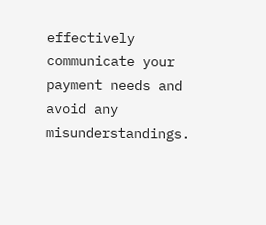effectively communicate your payment needs and avoid any misunderstandings.